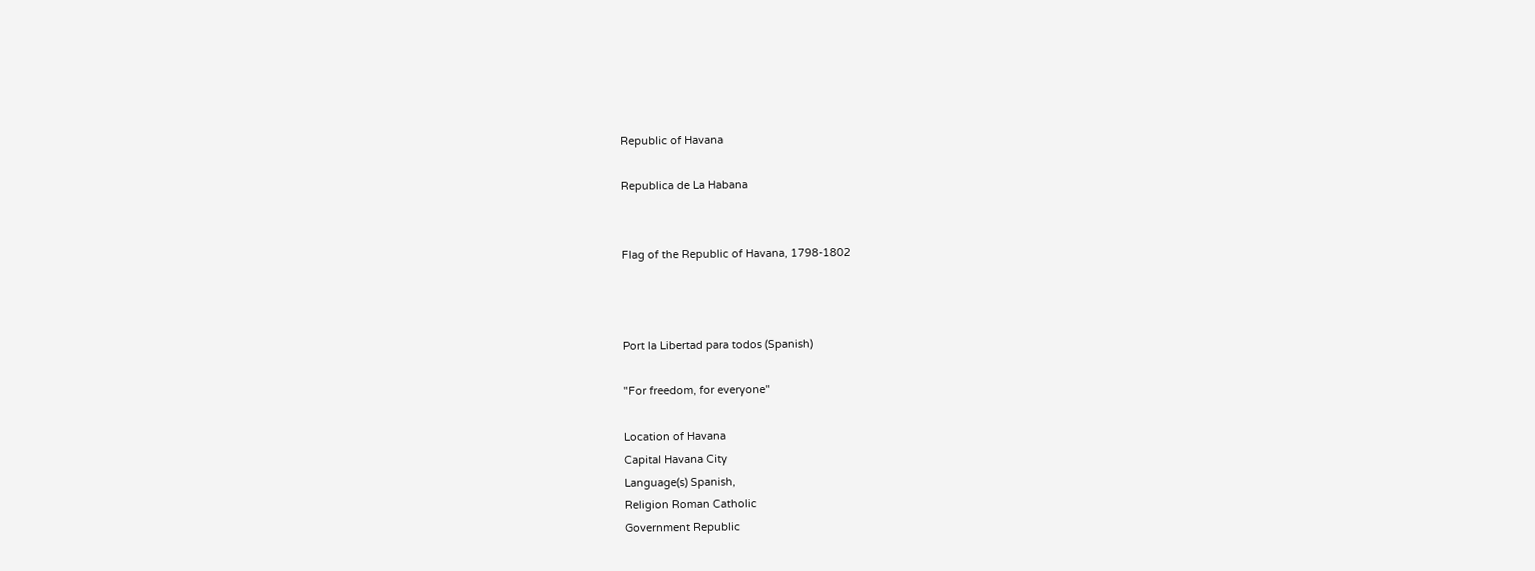Republic of Havana

Republica de La Habana


Flag of the Republic of Havana, 1798-1802



Port la Libertad para todos (Spanish)

"For freedom, for everyone"

Location of Havana
Capital Havana City
Language(s) Spanish,
Religion Roman Catholic
Government Republic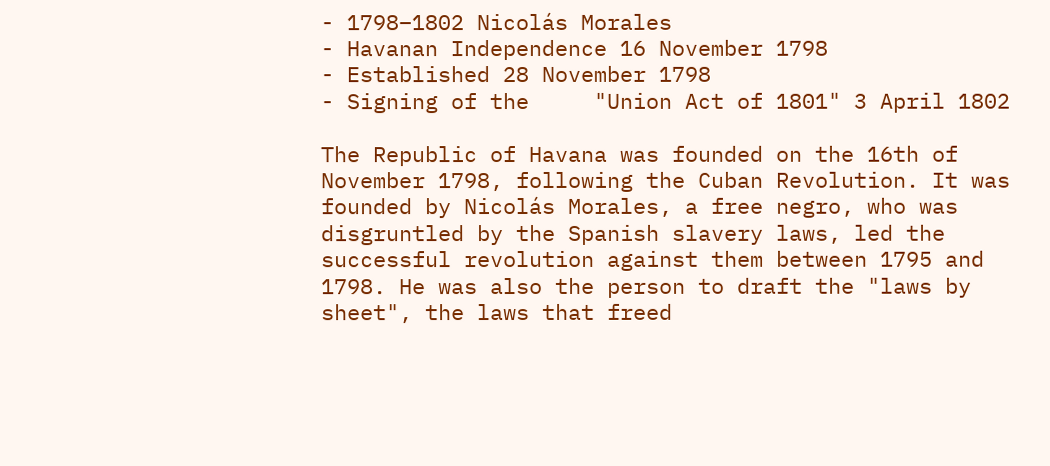- 1798–1802 Nicolás Morales
- Havanan Independence 16 November 1798
- Established 28 November 1798
- Signing of the     "Union Act of 1801" 3 April 1802

The Republic of Havana was founded on the 16th of November 1798, following the Cuban Revolution. It was founded by Nicolás Morales, a free negro, who was disgruntled by the Spanish slavery laws, led the successful revolution against them between 1795 and 1798. He was also the person to draft the "laws by sheet", the laws that freed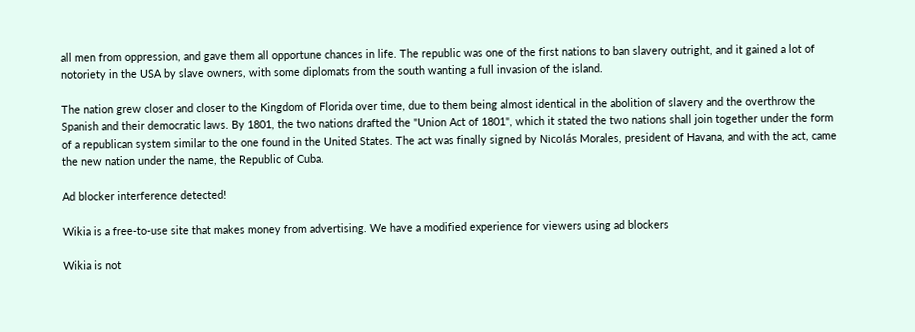all men from oppression, and gave them all opportune chances in life. The republic was one of the first nations to ban slavery outright, and it gained a lot of notoriety in the USA by slave owners, with some diplomats from the south wanting a full invasion of the island.

The nation grew closer and closer to the Kingdom of Florida over time, due to them being almost identical in the abolition of slavery and the overthrow the Spanish and their democratic laws. By 1801, the two nations drafted the "Union Act of 1801", which it stated the two nations shall join together under the form of a republican system similar to the one found in the United States. The act was finally signed by Nicolás Morales, president of Havana, and with the act, came the new nation under the name, the Republic of Cuba.

Ad blocker interference detected!

Wikia is a free-to-use site that makes money from advertising. We have a modified experience for viewers using ad blockers

Wikia is not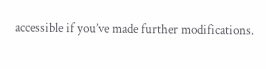accessible if you’ve made further modifications.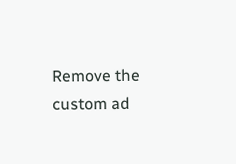Remove the custom ad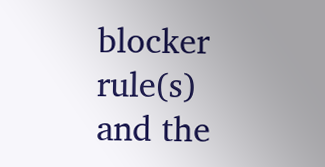blocker rule(s) and the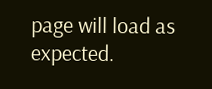page will load as expected.